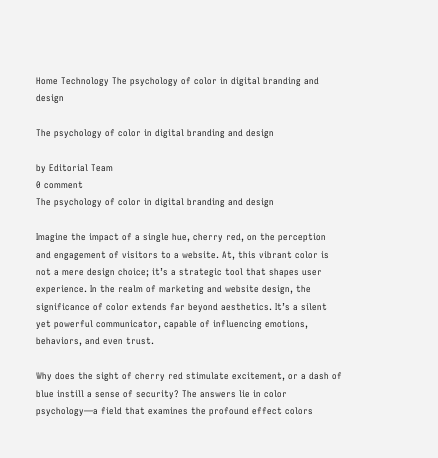Home Technology The psychology of color in digital branding and design

The psychology of color in digital branding and design

by Editorial Team
0 comment
The psychology of color in digital branding and design

Imagine the impact of a single hue, cherry red, on the perception and engagement of visitors to a website. At, this vibrant color is not a mere design choice; it’s a strategic tool that shapes user experience. In the realm of marketing and website design, the significance of color extends far beyond aesthetics. It’s a silent yet powerful communicator, capable of influencing emotions, behaviors, and even trust.

Why does the sight of cherry red stimulate excitement, or a dash of blue instill a sense of security? The answers lie in color psychology—a field that examines the profound effect colors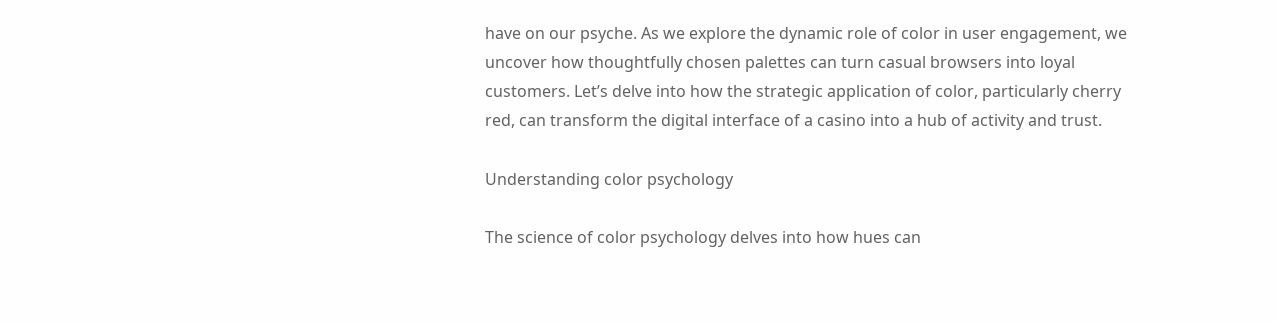have on our psyche. As we explore the dynamic role of color in user engagement, we uncover how thoughtfully chosen palettes can turn casual browsers into loyal customers. Let’s delve into how the strategic application of color, particularly cherry red, can transform the digital interface of a casino into a hub of activity and trust.

Understanding color psychology

The science of color psychology delves into how hues can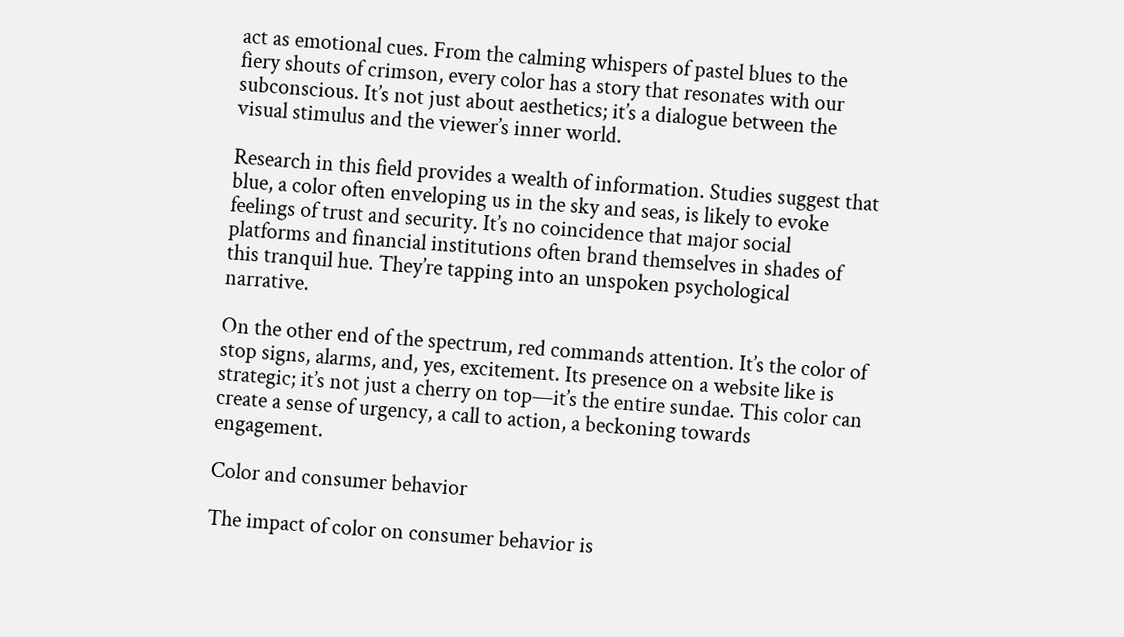act as emotional cues. From the calming whispers of pastel blues to the fiery shouts of crimson, every color has a story that resonates with our subconscious. It’s not just about aesthetics; it’s a dialogue between the visual stimulus and the viewer’s inner world.

Research in this field provides a wealth of information. Studies suggest that blue, a color often enveloping us in the sky and seas, is likely to evoke feelings of trust and security. It’s no coincidence that major social platforms and financial institutions often brand themselves in shades of this tranquil hue. They’re tapping into an unspoken psychological narrative.

On the other end of the spectrum, red commands attention. It’s the color of stop signs, alarms, and, yes, excitement. Its presence on a website like is strategic; it’s not just a cherry on top—it’s the entire sundae. This color can create a sense of urgency, a call to action, a beckoning towards engagement.

Color and consumer behavior

The impact of color on consumer behavior is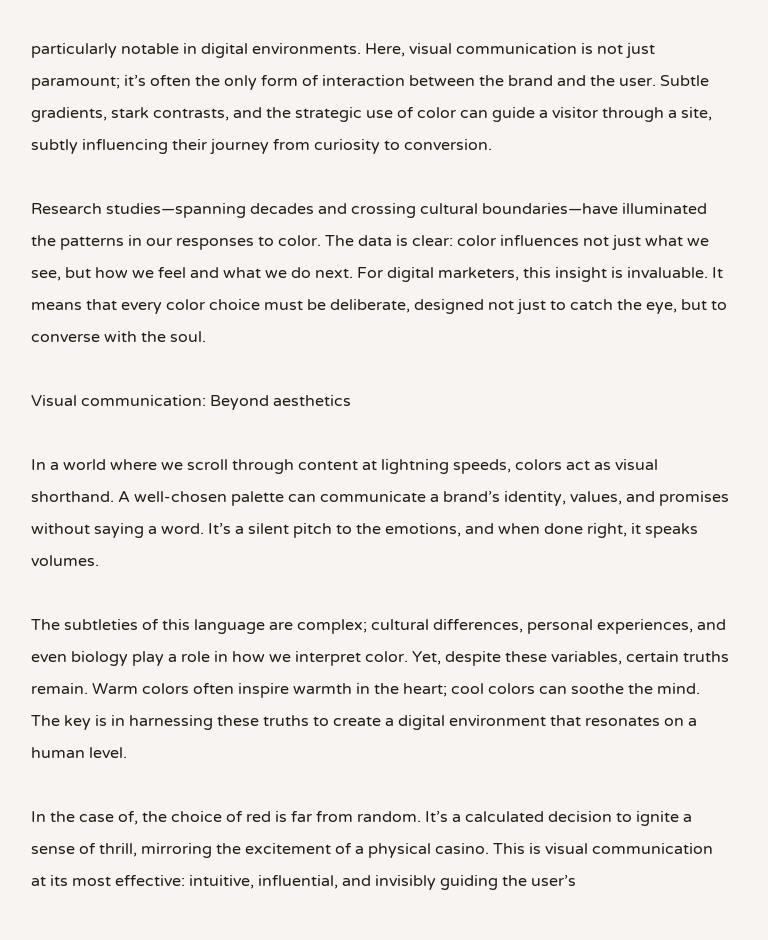particularly notable in digital environments. Here, visual communication is not just paramount; it’s often the only form of interaction between the brand and the user. Subtle gradients, stark contrasts, and the strategic use of color can guide a visitor through a site, subtly influencing their journey from curiosity to conversion.

Research studies—spanning decades and crossing cultural boundaries—have illuminated the patterns in our responses to color. The data is clear: color influences not just what we see, but how we feel and what we do next. For digital marketers, this insight is invaluable. It means that every color choice must be deliberate, designed not just to catch the eye, but to converse with the soul.

Visual communication: Beyond aesthetics

In a world where we scroll through content at lightning speeds, colors act as visual shorthand. A well-chosen palette can communicate a brand’s identity, values, and promises without saying a word. It’s a silent pitch to the emotions, and when done right, it speaks volumes.

The subtleties of this language are complex; cultural differences, personal experiences, and even biology play a role in how we interpret color. Yet, despite these variables, certain truths remain. Warm colors often inspire warmth in the heart; cool colors can soothe the mind. The key is in harnessing these truths to create a digital environment that resonates on a human level.

In the case of, the choice of red is far from random. It’s a calculated decision to ignite a sense of thrill, mirroring the excitement of a physical casino. This is visual communication at its most effective: intuitive, influential, and invisibly guiding the user’s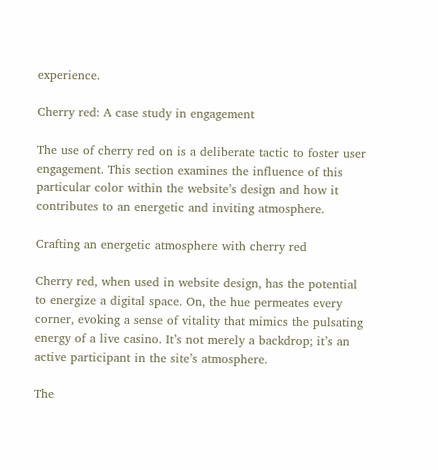experience.

Cherry red: A case study in engagement

The use of cherry red on is a deliberate tactic to foster user engagement. This section examines the influence of this particular color within the website’s design and how it contributes to an energetic and inviting atmosphere.

Crafting an energetic atmosphere with cherry red

Cherry red, when used in website design, has the potential to energize a digital space. On, the hue permeates every corner, evoking a sense of vitality that mimics the pulsating energy of a live casino. It’s not merely a backdrop; it’s an active participant in the site’s atmosphere.

The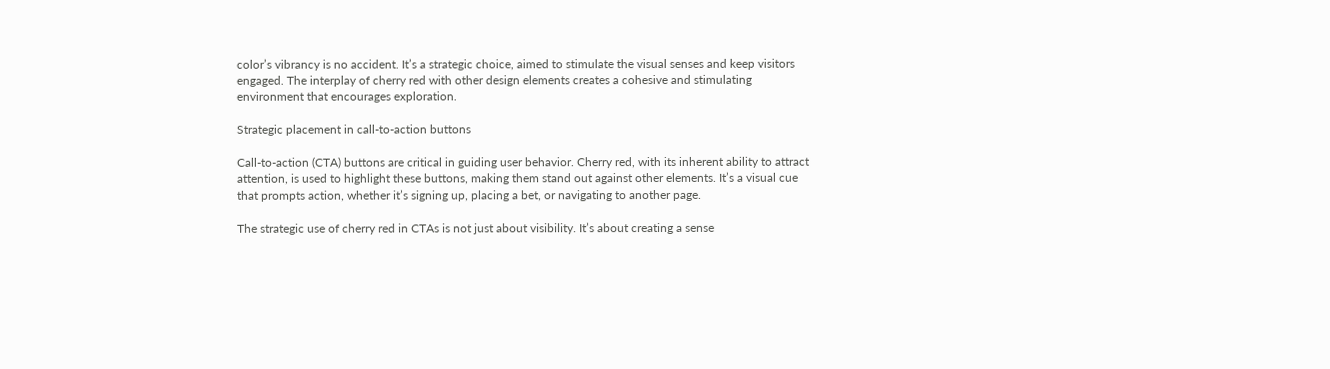color’s vibrancy is no accident. It’s a strategic choice, aimed to stimulate the visual senses and keep visitors engaged. The interplay of cherry red with other design elements creates a cohesive and stimulating environment that encourages exploration.

Strategic placement in call-to-action buttons

Call-to-action (CTA) buttons are critical in guiding user behavior. Cherry red, with its inherent ability to attract attention, is used to highlight these buttons, making them stand out against other elements. It’s a visual cue that prompts action, whether it’s signing up, placing a bet, or navigating to another page.

The strategic use of cherry red in CTAs is not just about visibility. It’s about creating a sense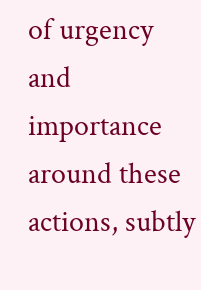of urgency and importance around these actions, subtly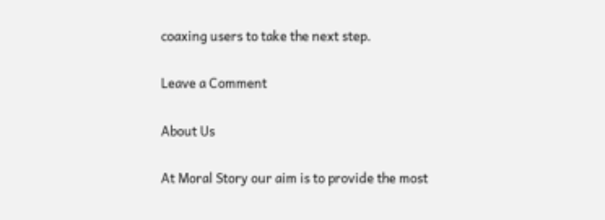coaxing users to take the next step.

Leave a Comment

About Us

At Moral Story our aim is to provide the most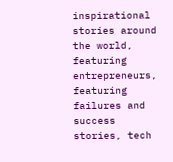inspirational stories around the world, featuring entrepreneurs, featuring failures and success stories, tech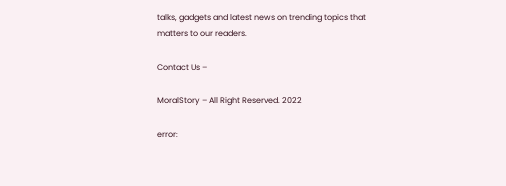talks, gadgets and latest news on trending topics that matters to our readers.

Contact Us –

MoralStory – All Right Reserved. 2022

error: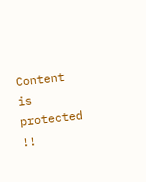Content is protected !!